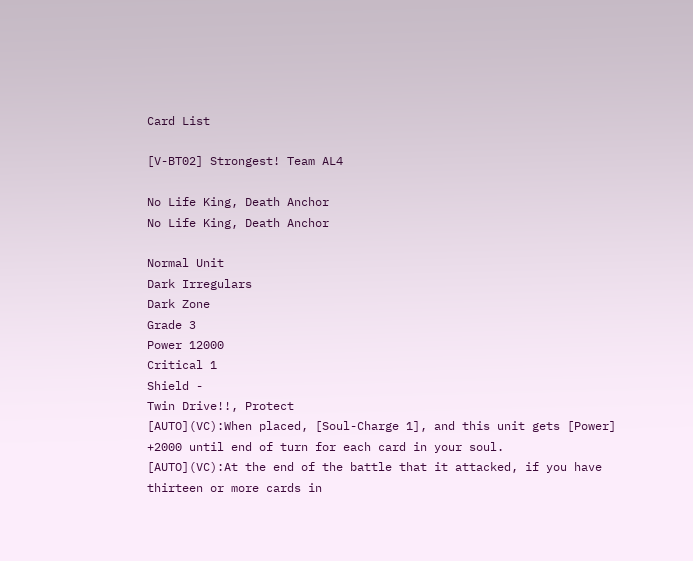Card List

[V-BT02] Strongest! Team AL4

No Life King, Death Anchor
No Life King, Death Anchor

Normal Unit
Dark Irregulars
Dark Zone
Grade 3
Power 12000
Critical 1
Shield -
Twin Drive!!, Protect
[AUTO](VC):When placed, [Soul-Charge 1], and this unit gets [Power] +2000 until end of turn for each card in your soul.
[AUTO](VC):At the end of the battle that it attacked, if you have thirteen or more cards in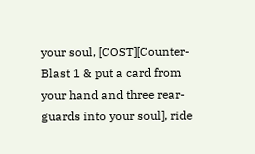your soul, [COST][Counter-Blast 1 & put a card from your hand and three rear-guards into your soul], ride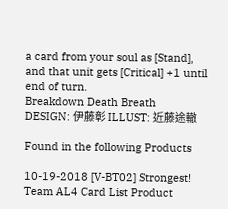a card from your soul as [Stand], and that unit gets [Critical] +1 until end of turn.
Breakdown Death Breath
DESIGN: 伊藤彰 ILLUST: 近藤途轍

Found in the following Products

10-19-2018 [V-BT02] Strongest! Team AL4 Card List Product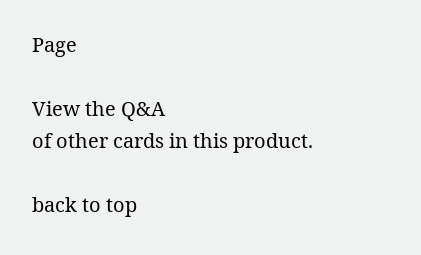Page

View the Q&A
of other cards in this product.

back to top